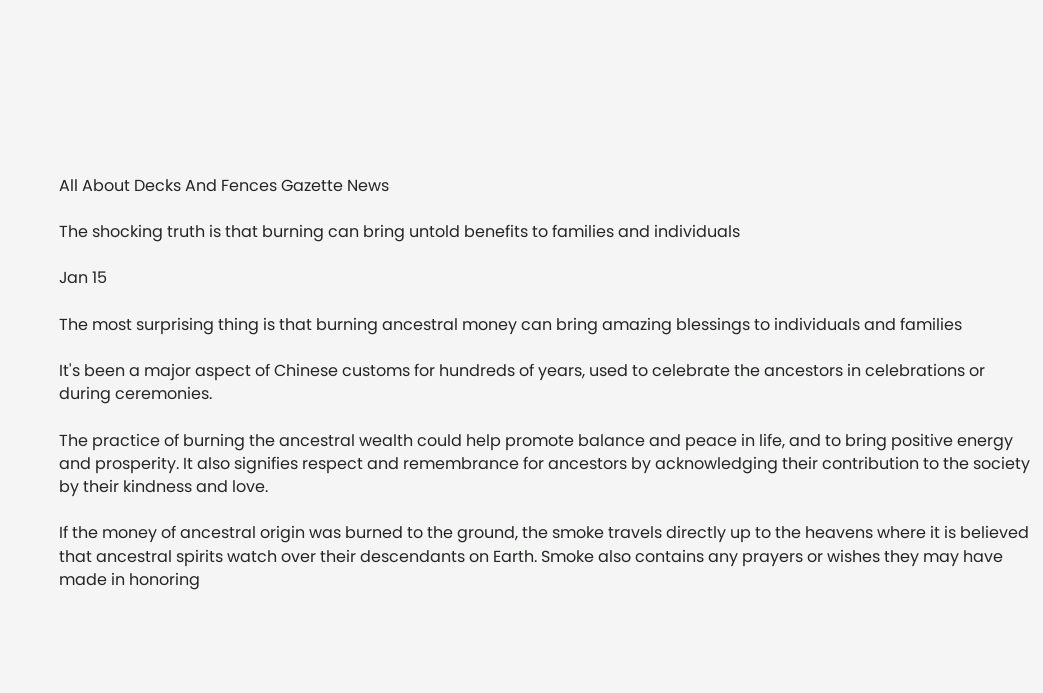All About Decks And Fences Gazette News

The shocking truth is that burning can bring untold benefits to families and individuals

Jan 15

The most surprising thing is that burning ancestral money can bring amazing blessings to individuals and families

It's been a major aspect of Chinese customs for hundreds of years, used to celebrate the ancestors in celebrations or during ceremonies.

The practice of burning the ancestral wealth could help promote balance and peace in life, and to bring positive energy and prosperity. It also signifies respect and remembrance for ancestors by acknowledging their contribution to the society by their kindness and love.

If the money of ancestral origin was burned to the ground, the smoke travels directly up to the heavens where it is believed that ancestral spirits watch over their descendants on Earth. Smoke also contains any prayers or wishes they may have made in honoring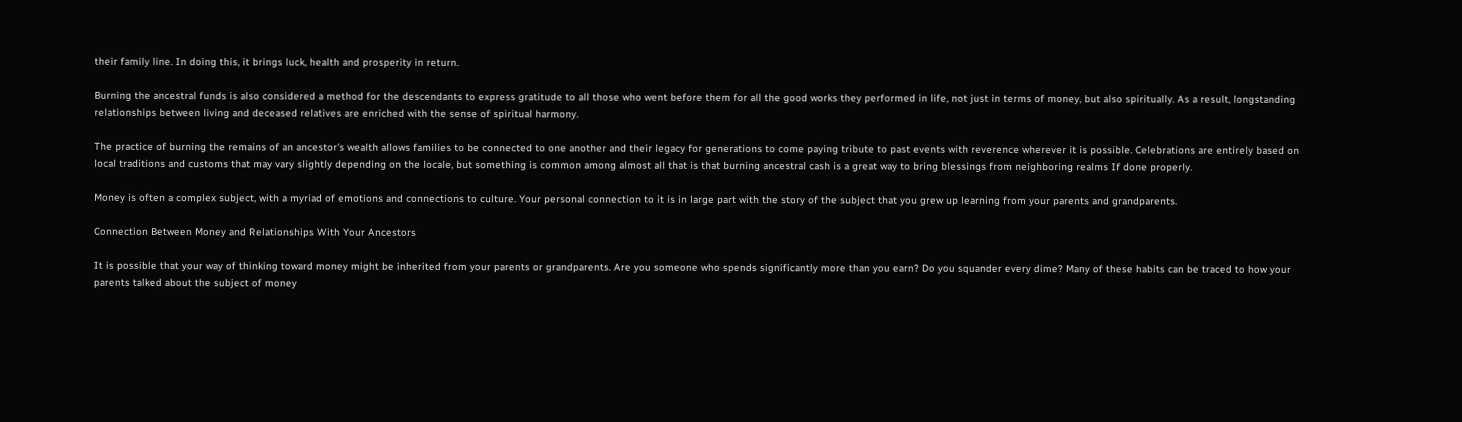their family line. In doing this, it brings luck, health and prosperity in return.

Burning the ancestral funds is also considered a method for the descendants to express gratitude to all those who went before them for all the good works they performed in life, not just in terms of money, but also spiritually. As a result, longstanding relationships between living and deceased relatives are enriched with the sense of spiritual harmony.

The practice of burning the remains of an ancestor's wealth allows families to be connected to one another and their legacy for generations to come paying tribute to past events with reverence wherever it is possible. Celebrations are entirely based on local traditions and customs that may vary slightly depending on the locale, but something is common among almost all that is that burning ancestral cash is a great way to bring blessings from neighboring realms If done properly.

Money is often a complex subject, with a myriad of emotions and connections to culture. Your personal connection to it is in large part with the story of the subject that you grew up learning from your parents and grandparents.

Connection Between Money and Relationships With Your Ancestors

It is possible that your way of thinking toward money might be inherited from your parents or grandparents. Are you someone who spends significantly more than you earn? Do you squander every dime? Many of these habits can be traced to how your parents talked about the subject of money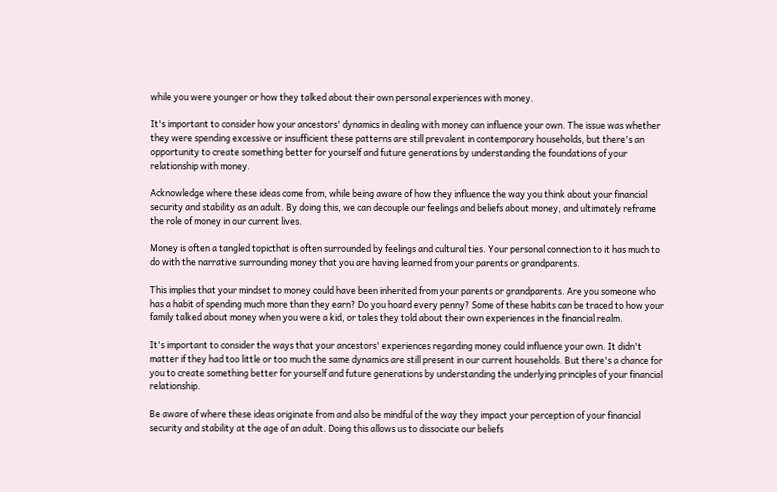while you were younger or how they talked about their own personal experiences with money.

It's important to consider how your ancestors' dynamics in dealing with money can influence your own. The issue was whether they were spending excessive or insufficient these patterns are still prevalent in contemporary households, but there's an opportunity to create something better for yourself and future generations by understanding the foundations of your relationship with money.

Acknowledge where these ideas come from, while being aware of how they influence the way you think about your financial security and stability as an adult. By doing this, we can decouple our feelings and beliefs about money, and ultimately reframe the role of money in our current lives.

Money is often a tangled topicthat is often surrounded by feelings and cultural ties. Your personal connection to it has much to do with the narrative surrounding money that you are having learned from your parents or grandparents.

This implies that your mindset to money could have been inherited from your parents or grandparents. Are you someone who has a habit of spending much more than they earn? Do you hoard every penny? Some of these habits can be traced to how your family talked about money when you were a kid, or tales they told about their own experiences in the financial realm.

It's important to consider the ways that your ancestors' experiences regarding money could influence your own. It didn't matter if they had too little or too much the same dynamics are still present in our current households. But there's a chance for you to create something better for yourself and future generations by understanding the underlying principles of your financial relationship.

Be aware of where these ideas originate from and also be mindful of the way they impact your perception of your financial security and stability at the age of an adult. Doing this allows us to dissociate our beliefs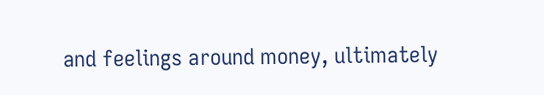and feelings around money, ultimately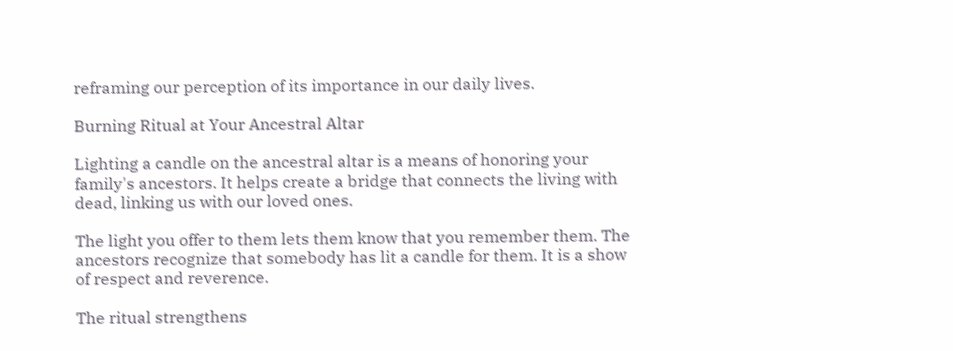reframing our perception of its importance in our daily lives.

Burning Ritual at Your Ancestral Altar

Lighting a candle on the ancestral altar is a means of honoring your family's ancestors. It helps create a bridge that connects the living with dead, linking us with our loved ones.

The light you offer to them lets them know that you remember them. The ancestors recognize that somebody has lit a candle for them. It is a show of respect and reverence.

The ritual strengthens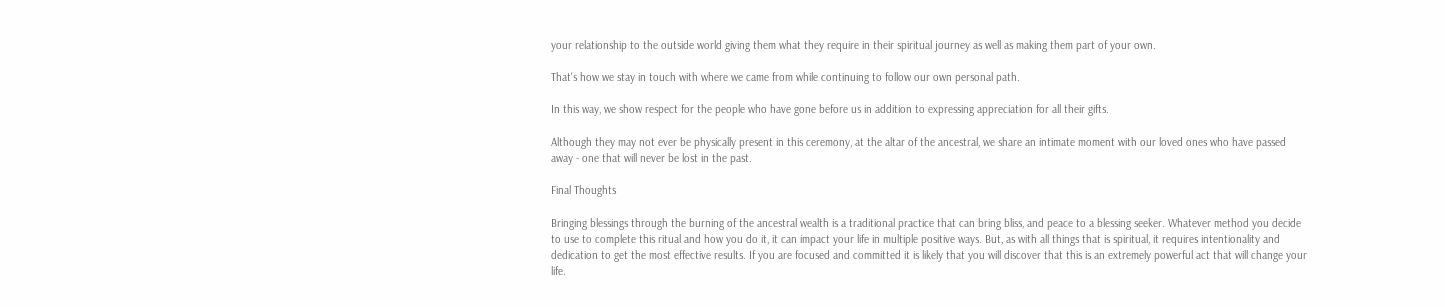your relationship to the outside world giving them what they require in their spiritual journey as well as making them part of your own.

That's how we stay in touch with where we came from while continuing to follow our own personal path.

In this way, we show respect for the people who have gone before us in addition to expressing appreciation for all their gifts.

Although they may not ever be physically present in this ceremony, at the altar of the ancestral, we share an intimate moment with our loved ones who have passed away - one that will never be lost in the past.

Final Thoughts

Bringing blessings through the burning of the ancestral wealth is a traditional practice that can bring bliss, and peace to a blessing seeker. Whatever method you decide to use to complete this ritual and how you do it, it can impact your life in multiple positive ways. But, as with all things that is spiritual, it requires intentionality and dedication to get the most effective results. If you are focused and committed it is likely that you will discover that this is an extremely powerful act that will change your life.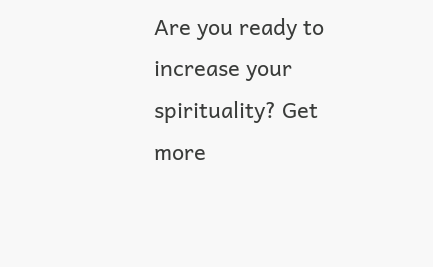Are you ready to increase your spirituality? Get more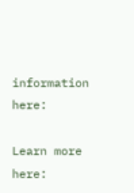information here:

Learn more here: